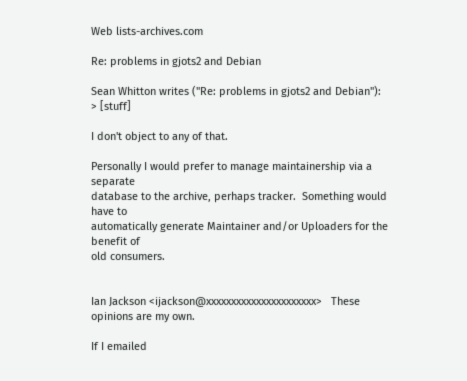Web lists-archives.com

Re: problems in gjots2 and Debian

Sean Whitton writes ("Re: problems in gjots2 and Debian"):
> [stuff]

I don't object to any of that.

Personally I would prefer to manage maintainership via a separate
database to the archive, perhaps tracker.  Something would have to
automatically generate Maintainer and/or Uploaders for the benefit of
old consumers.


Ian Jackson <ijackson@xxxxxxxxxxxxxxxxxxxxxx>   These opinions are my own.

If I emailed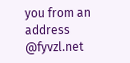you from an address @fyvzl.net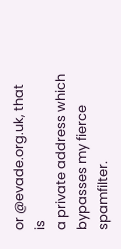or @evade.org.uk, that is
a private address which bypasses my fierce spamfilter.